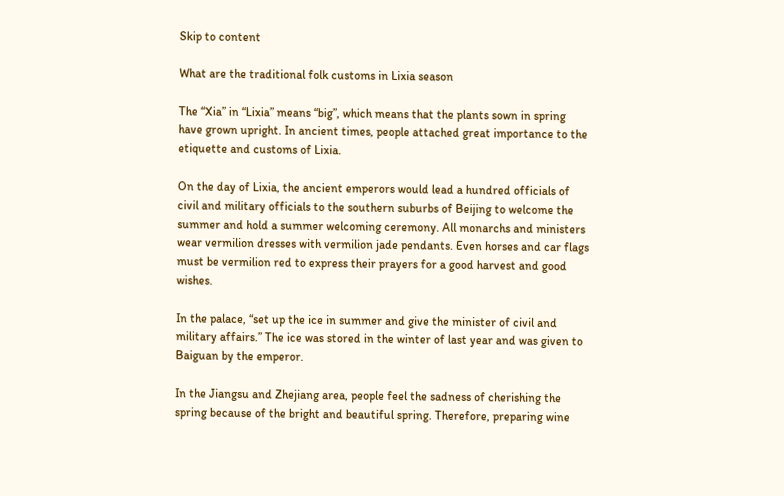Skip to content

What are the traditional folk customs in Lixia season

The “Xia” in “Lixia” means “big”, which means that the plants sown in spring have grown upright. In ancient times, people attached great importance to the etiquette and customs of Lixia.

On the day of Lixia, the ancient emperors would lead a hundred officials of civil and military officials to the southern suburbs of Beijing to welcome the summer and hold a summer welcoming ceremony. All monarchs and ministers wear vermilion dresses with vermilion jade pendants. Even horses and car flags must be vermilion red to express their prayers for a good harvest and good wishes.

In the palace, “set up the ice in summer and give the minister of civil and military affairs.” The ice was stored in the winter of last year and was given to Baiguan by the emperor.

In the Jiangsu and Zhejiang area, people feel the sadness of cherishing the spring because of the bright and beautiful spring. Therefore, preparing wine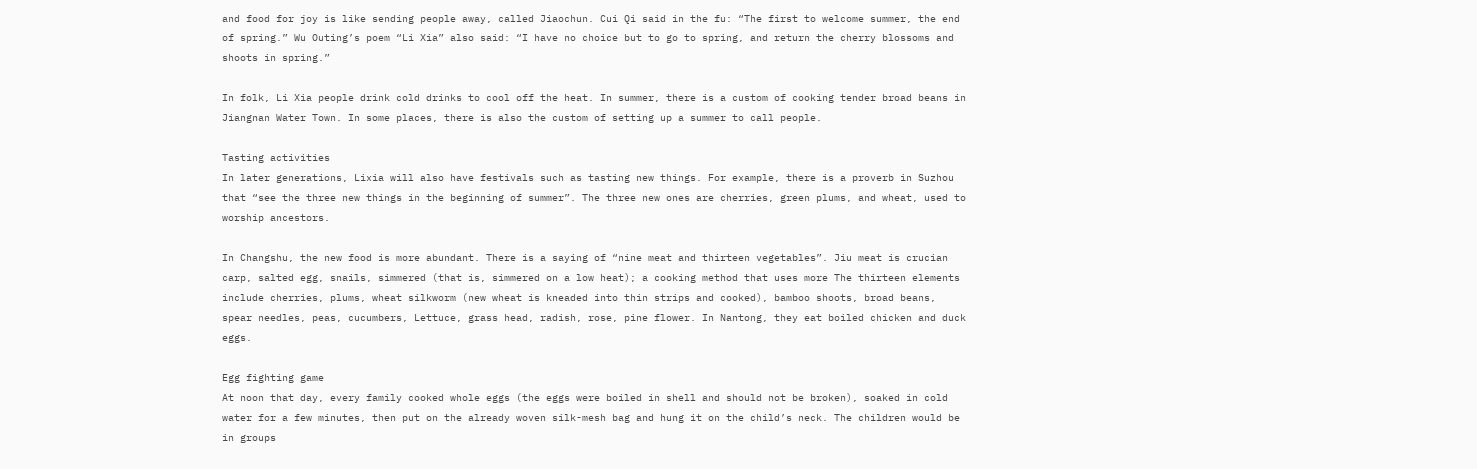and food for joy is like sending people away, called Jiaochun. Cui Qi said in the fu: “The first to welcome summer, the end of spring.” Wu Outing’s poem “Li Xia” also said: “I have no choice but to go to spring, and return the cherry blossoms and shoots in spring.”

In folk, Li Xia people drink cold drinks to cool off the heat. In summer, there is a custom of cooking tender broad beans in Jiangnan Water Town. In some places, there is also the custom of setting up a summer to call people.

Tasting activities
In later generations, Lixia will also have festivals such as tasting new things. For example, there is a proverb in Suzhou that “see the three new things in the beginning of summer”. The three new ones are cherries, green plums, and wheat, used to worship ancestors.

In Changshu, the new food is more abundant. There is a saying of “nine meat and thirteen vegetables”. Jiu meat is crucian carp, salted egg, snails, simmered (that is, simmered on a low heat); a cooking method that uses more The thirteen elements include cherries, plums, wheat silkworm (new wheat is kneaded into thin strips and cooked), bamboo shoots, broad beans, spear needles, peas, cucumbers, Lettuce, grass head, radish, rose, pine flower. In Nantong, they eat boiled chicken and duck eggs.

Egg fighting game
At noon that day, every family cooked whole eggs (the eggs were boiled in shell and should not be broken), soaked in cold water for a few minutes, then put on the already woven silk-mesh bag and hung it on the child’s neck. The children would be in groups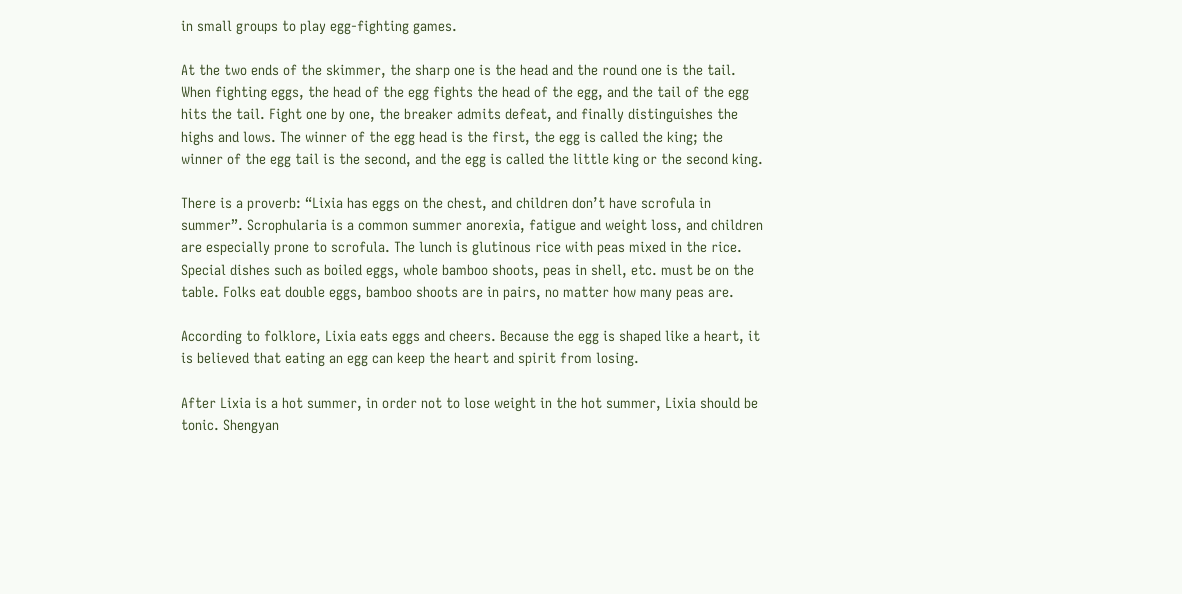in small groups to play egg-fighting games.

At the two ends of the skimmer, the sharp one is the head and the round one is the tail. When fighting eggs, the head of the egg fights the head of the egg, and the tail of the egg hits the tail. Fight one by one, the breaker admits defeat, and finally distinguishes the highs and lows. The winner of the egg head is the first, the egg is called the king; the winner of the egg tail is the second, and the egg is called the little king or the second king.

There is a proverb: “Lixia has eggs on the chest, and children don’t have scrofula in summer”. Scrophularia is a common summer anorexia, fatigue and weight loss, and children are especially prone to scrofula. The lunch is glutinous rice with peas mixed in the rice. Special dishes such as boiled eggs, whole bamboo shoots, peas in shell, etc. must be on the table. Folks eat double eggs, bamboo shoots are in pairs, no matter how many peas are.

According to folklore, Lixia eats eggs and cheers. Because the egg is shaped like a heart, it is believed that eating an egg can keep the heart and spirit from losing.

After Lixia is a hot summer, in order not to lose weight in the hot summer, Lixia should be tonic. Shengyan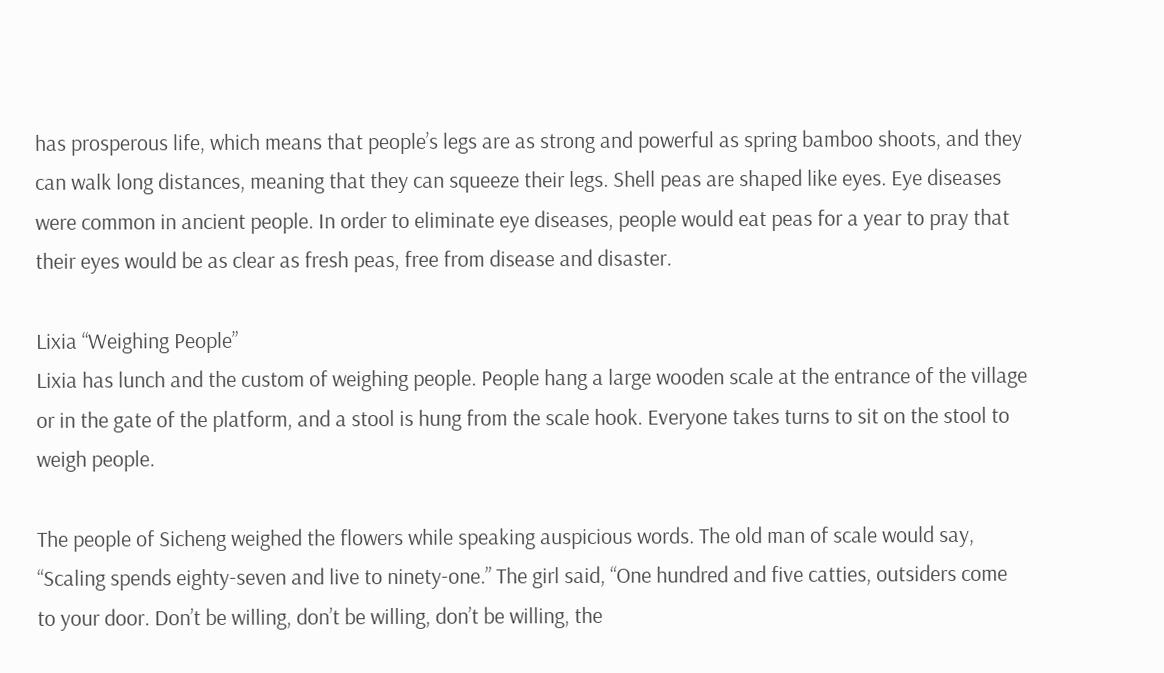has prosperous life, which means that people’s legs are as strong and powerful as spring bamboo shoots, and they can walk long distances, meaning that they can squeeze their legs. Shell peas are shaped like eyes. Eye diseases were common in ancient people. In order to eliminate eye diseases, people would eat peas for a year to pray that their eyes would be as clear as fresh peas, free from disease and disaster.

Lixia “Weighing People”
Lixia has lunch and the custom of weighing people. People hang a large wooden scale at the entrance of the village or in the gate of the platform, and a stool is hung from the scale hook. Everyone takes turns to sit on the stool to weigh people.

The people of Sicheng weighed the flowers while speaking auspicious words. The old man of scale would say, “Scaling spends eighty-seven and live to ninety-one.” The girl said, “One hundred and five catties, outsiders come to your door. Don’t be willing, don’t be willing, don’t be willing, the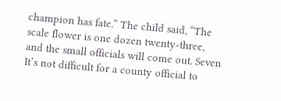champion has fate.” The child said, “The scale flower is one dozen twenty-three, and the small officials will come out. Seven It’s not difficult for a county official to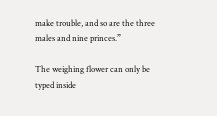make trouble, and so are the three males and nine princes.”

The weighing flower can only be typed inside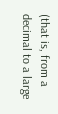(that is, from a decimal to a large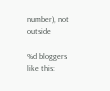number), not outside

%d bloggers like this: